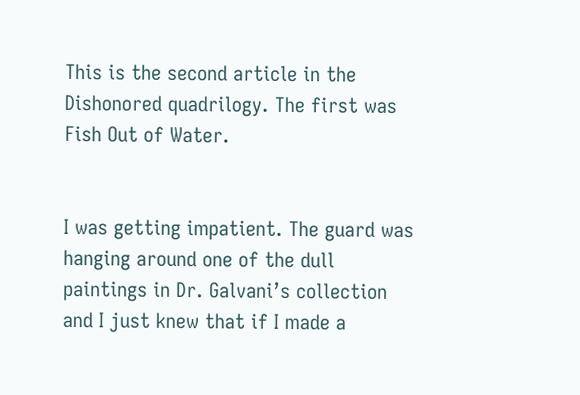This is the second article in the Dishonored quadrilogy. The first was Fish Out of Water.


I was getting impatient. The guard was hanging around one of the dull paintings in Dr. Galvani’s collection and I just knew that if I made a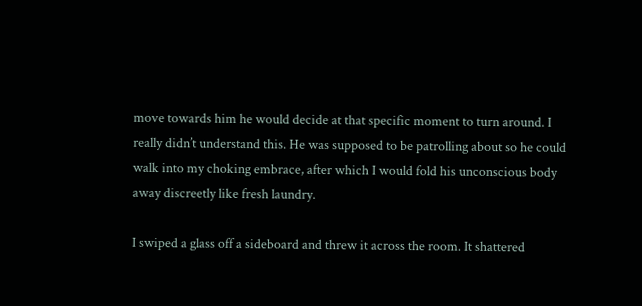move towards him he would decide at that specific moment to turn around. I really didn’t understand this. He was supposed to be patrolling about so he could walk into my choking embrace, after which I would fold his unconscious body away discreetly like fresh laundry.

I swiped a glass off a sideboard and threw it across the room. It shattered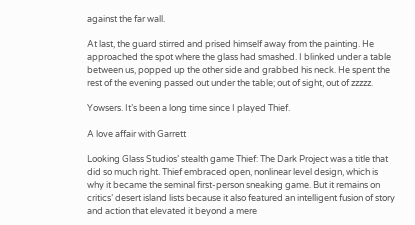against the far wall.

At last, the guard stirred and prised himself away from the painting. He approached the spot where the glass had smashed. I blinked under a table between us, popped up the other side and grabbed his neck. He spent the rest of the evening passed out under the table; out of sight, out of zzzzz.

Yowsers. It’s been a long time since I played Thief.

A love affair with Garrett

Looking Glass Studios’ stealth game Thief: The Dark Project was a title that did so much right. Thief embraced open, nonlinear level design, which is why it became the seminal first-person sneaking game. But it remains on critics’ desert island lists because it also featured an intelligent fusion of story and action that elevated it beyond a mere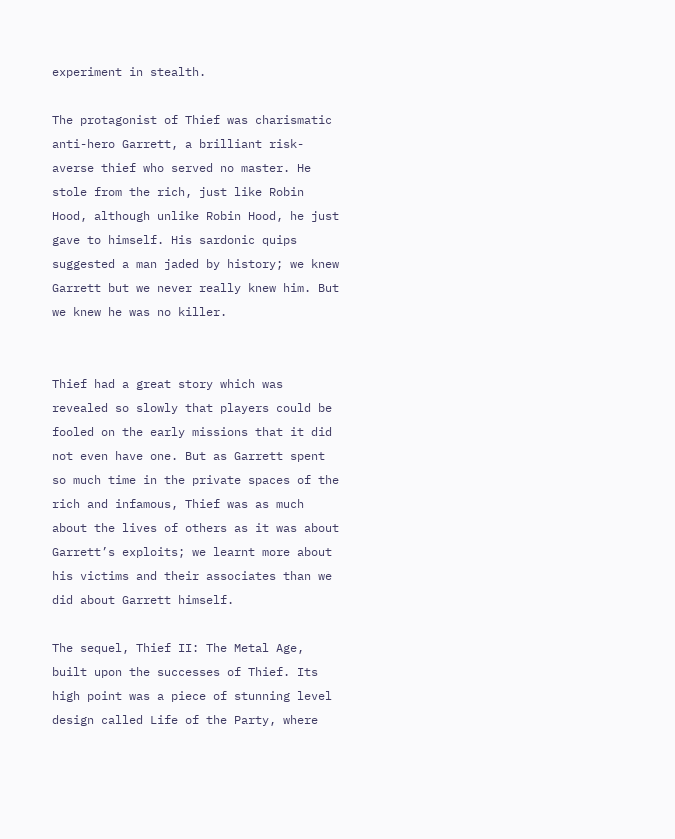experiment in stealth.

The protagonist of Thief was charismatic anti-hero Garrett, a brilliant risk-averse thief who served no master. He stole from the rich, just like Robin Hood, although unlike Robin Hood, he just gave to himself. His sardonic quips suggested a man jaded by history; we knew Garrett but we never really knew him. But we knew he was no killer.


Thief had a great story which was revealed so slowly that players could be fooled on the early missions that it did not even have one. But as Garrett spent so much time in the private spaces of the rich and infamous, Thief was as much about the lives of others as it was about Garrett’s exploits; we learnt more about his victims and their associates than we did about Garrett himself.

The sequel, Thief II: The Metal Age, built upon the successes of Thief. Its high point was a piece of stunning level design called Life of the Party, where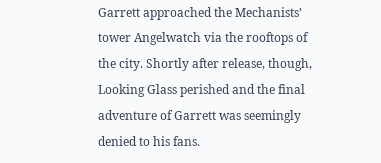Garrett approached the Mechanists’ tower Angelwatch via the rooftops of the city. Shortly after release, though, Looking Glass perished and the final adventure of Garrett was seemingly denied to his fans.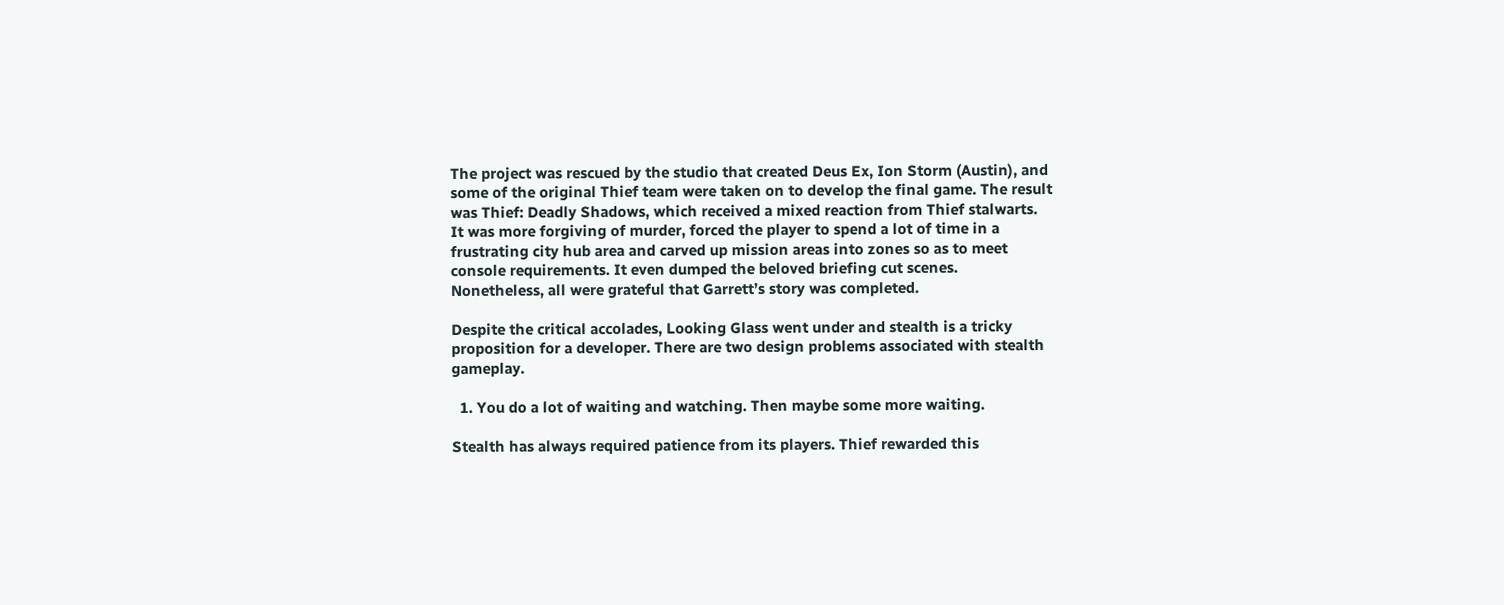The project was rescued by the studio that created Deus Ex, Ion Storm (Austin), and some of the original Thief team were taken on to develop the final game. The result was Thief: Deadly Shadows, which received a mixed reaction from Thief stalwarts. It was more forgiving of murder, forced the player to spend a lot of time in a frustrating city hub area and carved up mission areas into zones so as to meet console requirements. It even dumped the beloved briefing cut scenes. Nonetheless, all were grateful that Garrett’s story was completed.

Despite the critical accolades, Looking Glass went under and stealth is a tricky proposition for a developer. There are two design problems associated with stealth gameplay.

  1. You do a lot of waiting and watching. Then maybe some more waiting.

Stealth has always required patience from its players. Thief rewarded this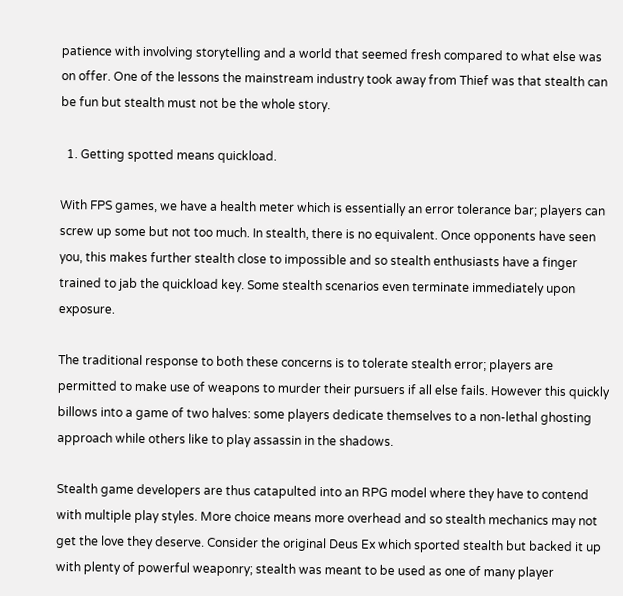patience with involving storytelling and a world that seemed fresh compared to what else was on offer. One of the lessons the mainstream industry took away from Thief was that stealth can be fun but stealth must not be the whole story.

  1. Getting spotted means quickload.

With FPS games, we have a health meter which is essentially an error tolerance bar; players can screw up some but not too much. In stealth, there is no equivalent. Once opponents have seen you, this makes further stealth close to impossible and so stealth enthusiasts have a finger trained to jab the quickload key. Some stealth scenarios even terminate immediately upon exposure.

The traditional response to both these concerns is to tolerate stealth error; players are permitted to make use of weapons to murder their pursuers if all else fails. However this quickly billows into a game of two halves: some players dedicate themselves to a non-lethal ghosting approach while others like to play assassin in the shadows.

Stealth game developers are thus catapulted into an RPG model where they have to contend with multiple play styles. More choice means more overhead and so stealth mechanics may not get the love they deserve. Consider the original Deus Ex which sported stealth but backed it up with plenty of powerful weaponry; stealth was meant to be used as one of many player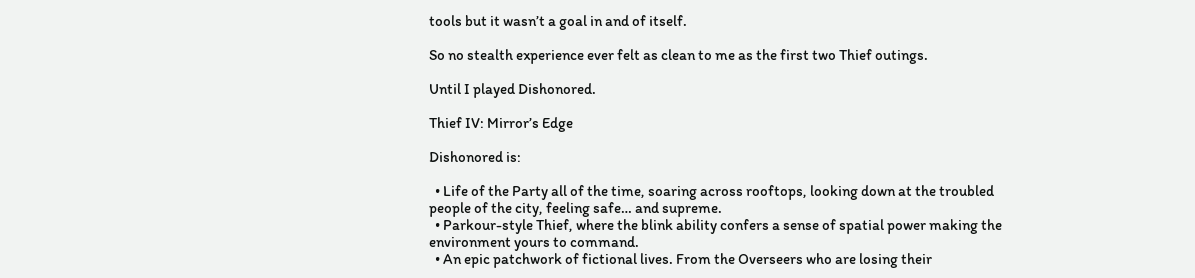tools but it wasn’t a goal in and of itself.

So no stealth experience ever felt as clean to me as the first two Thief outings.

Until I played Dishonored.

Thief IV: Mirror’s Edge

Dishonored is:

  • Life of the Party all of the time, soaring across rooftops, looking down at the troubled people of the city, feeling safe… and supreme.
  • Parkour-style Thief, where the blink ability confers a sense of spatial power making the environment yours to command.
  • An epic patchwork of fictional lives. From the Overseers who are losing their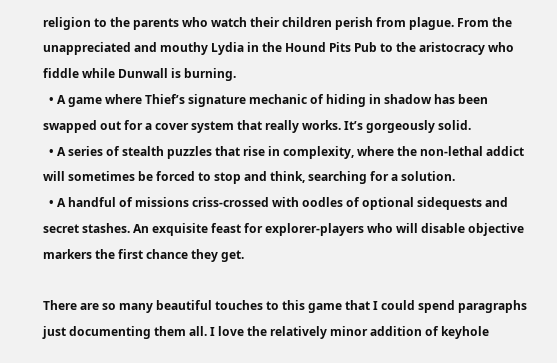religion to the parents who watch their children perish from plague. From the unappreciated and mouthy Lydia in the Hound Pits Pub to the aristocracy who fiddle while Dunwall is burning.
  • A game where Thief’s signature mechanic of hiding in shadow has been swapped out for a cover system that really works. It’s gorgeously solid.
  • A series of stealth puzzles that rise in complexity, where the non-lethal addict will sometimes be forced to stop and think, searching for a solution.
  • A handful of missions criss-crossed with oodles of optional sidequests and secret stashes. An exquisite feast for explorer-players who will disable objective markers the first chance they get.

There are so many beautiful touches to this game that I could spend paragraphs just documenting them all. I love the relatively minor addition of keyhole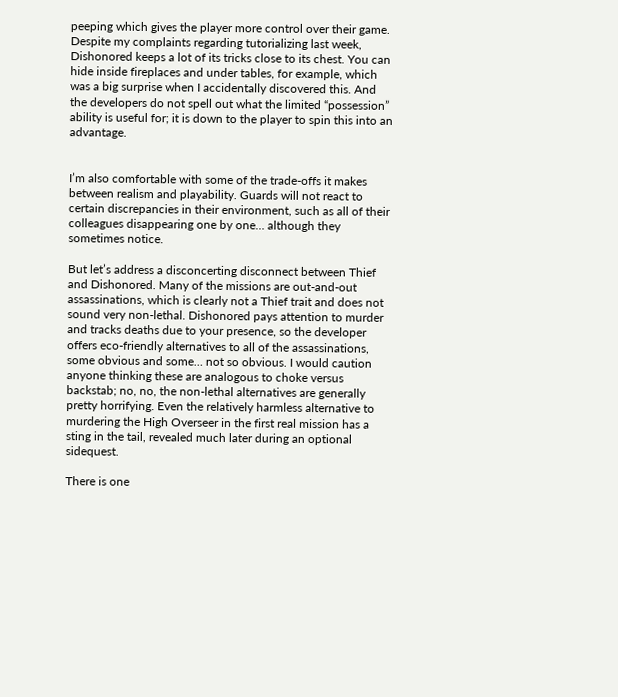peeping which gives the player more control over their game. Despite my complaints regarding tutorializing last week, Dishonored keeps a lot of its tricks close to its chest. You can hide inside fireplaces and under tables, for example, which was a big surprise when I accidentally discovered this. And the developers do not spell out what the limited “possession” ability is useful for; it is down to the player to spin this into an advantage.


I’m also comfortable with some of the trade-offs it makes between realism and playability. Guards will not react to certain discrepancies in their environment, such as all of their colleagues disappearing one by one… although they sometimes notice.

But let’s address a disconcerting disconnect between Thief and Dishonored. Many of the missions are out-and-out assassinations, which is clearly not a Thief trait and does not sound very non-lethal. Dishonored pays attention to murder and tracks deaths due to your presence, so the developer offers eco-friendly alternatives to all of the assassinations, some obvious and some… not so obvious. I would caution anyone thinking these are analogous to choke versus backstab; no, no, the non-lethal alternatives are generally pretty horrifying. Even the relatively harmless alternative to murdering the High Overseer in the first real mission has a sting in the tail, revealed much later during an optional sidequest.

There is one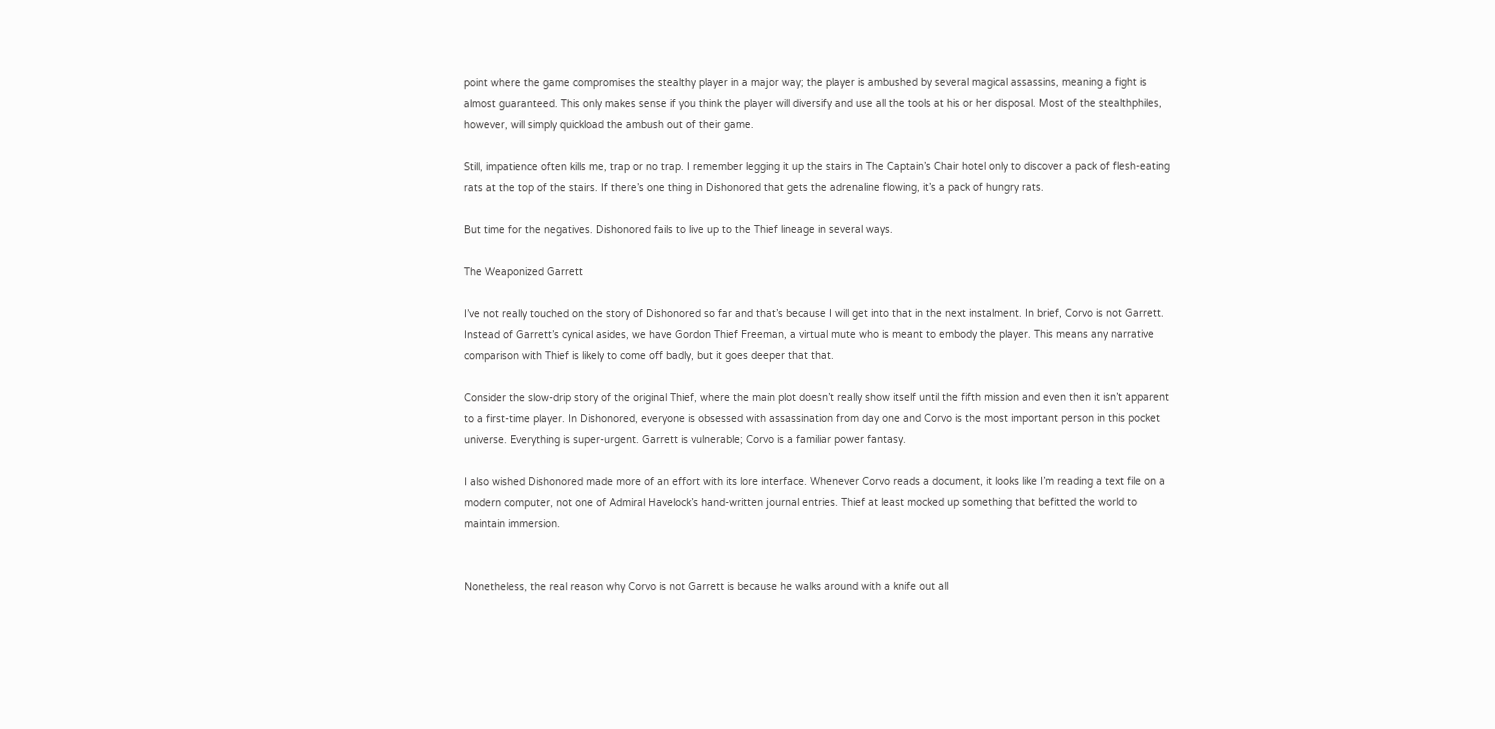point where the game compromises the stealthy player in a major way; the player is ambushed by several magical assassins, meaning a fight is almost guaranteed. This only makes sense if you think the player will diversify and use all the tools at his or her disposal. Most of the stealthphiles, however, will simply quickload the ambush out of their game.

Still, impatience often kills me, trap or no trap. I remember legging it up the stairs in The Captain’s Chair hotel only to discover a pack of flesh-eating rats at the top of the stairs. If there’s one thing in Dishonored that gets the adrenaline flowing, it’s a pack of hungry rats.

But time for the negatives. Dishonored fails to live up to the Thief lineage in several ways.

The Weaponized Garrett

I’ve not really touched on the story of Dishonored so far and that’s because I will get into that in the next instalment. In brief, Corvo is not Garrett. Instead of Garrett’s cynical asides, we have Gordon Thief Freeman, a virtual mute who is meant to embody the player. This means any narrative comparison with Thief is likely to come off badly, but it goes deeper that that.

Consider the slow-drip story of the original Thief, where the main plot doesn’t really show itself until the fifth mission and even then it isn’t apparent to a first-time player. In Dishonored, everyone is obsessed with assassination from day one and Corvo is the most important person in this pocket universe. Everything is super-urgent. Garrett is vulnerable; Corvo is a familiar power fantasy.

I also wished Dishonored made more of an effort with its lore interface. Whenever Corvo reads a document, it looks like I’m reading a text file on a modern computer, not one of Admiral Havelock’s hand-written journal entries. Thief at least mocked up something that befitted the world to maintain immersion.


Nonetheless, the real reason why Corvo is not Garrett is because he walks around with a knife out all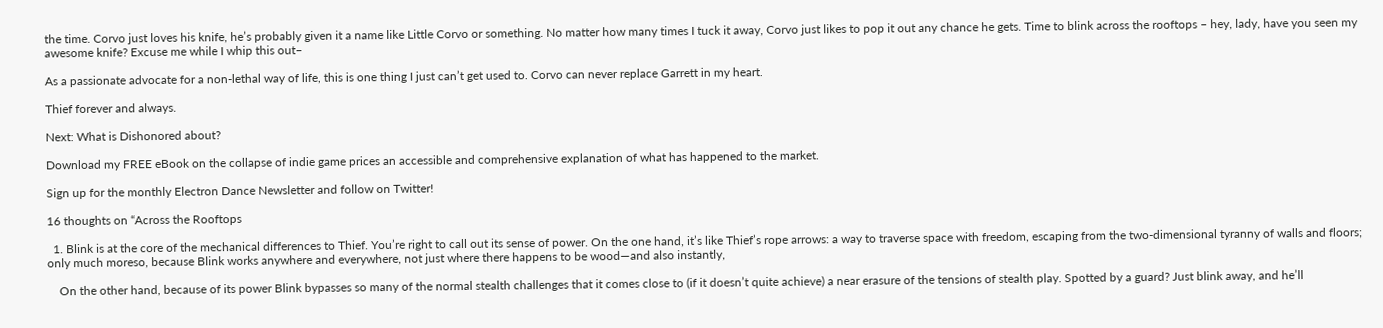the time. Corvo just loves his knife, he’s probably given it a name like Little Corvo or something. No matter how many times I tuck it away, Corvo just likes to pop it out any chance he gets. Time to blink across the rooftops – hey, lady, have you seen my awesome knife? Excuse me while I whip this out–

As a passionate advocate for a non-lethal way of life, this is one thing I just can’t get used to. Corvo can never replace Garrett in my heart.

Thief forever and always.

Next: What is Dishonored about?

Download my FREE eBook on the collapse of indie game prices an accessible and comprehensive explanation of what has happened to the market.

Sign up for the monthly Electron Dance Newsletter and follow on Twitter!

16 thoughts on “Across the Rooftops

  1. Blink is at the core of the mechanical differences to Thief. You’re right to call out its sense of power. On the one hand, it’s like Thief’s rope arrows: a way to traverse space with freedom, escaping from the two-dimensional tyranny of walls and floors; only much moreso, because Blink works anywhere and everywhere, not just where there happens to be wood—and also instantly,

    On the other hand, because of its power Blink bypasses so many of the normal stealth challenges that it comes close to (if it doesn’t quite achieve) a near erasure of the tensions of stealth play. Spotted by a guard? Just blink away, and he’ll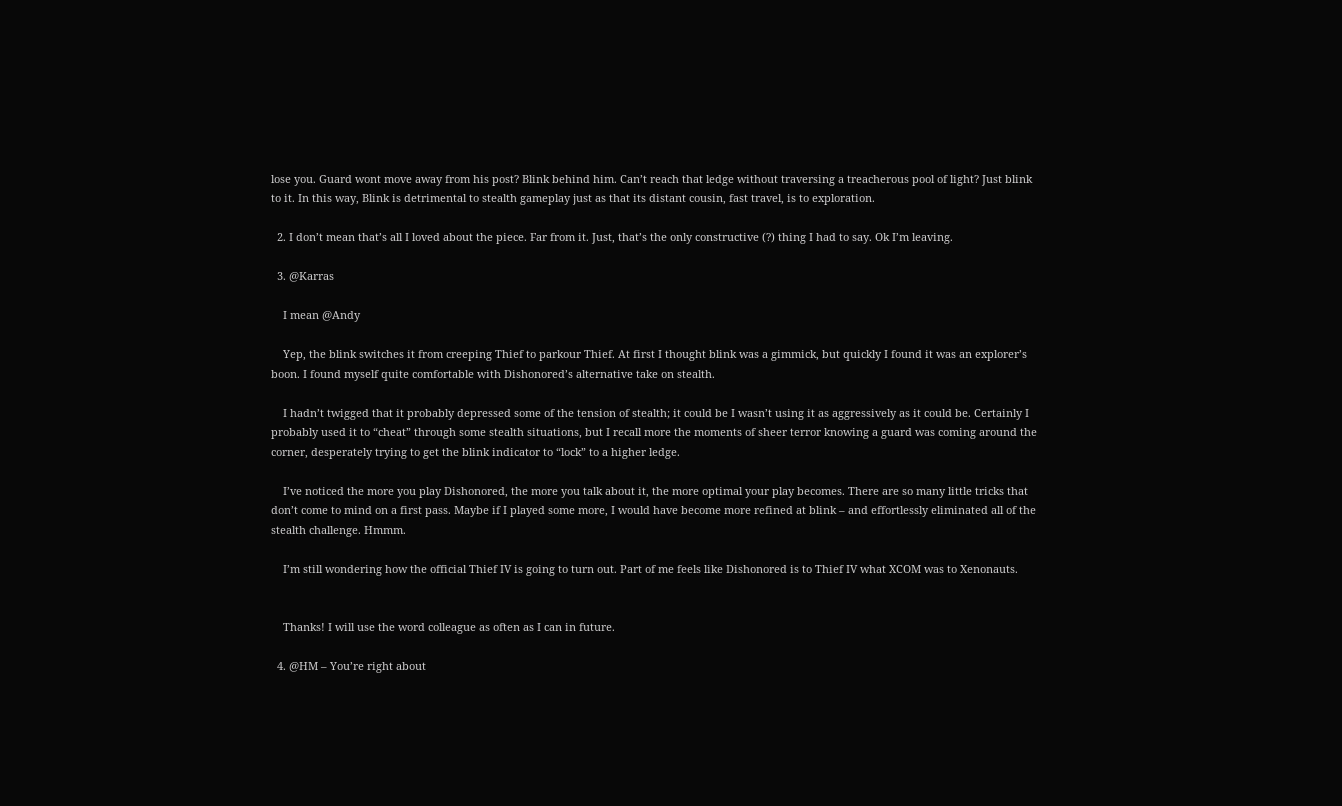lose you. Guard wont move away from his post? Blink behind him. Can’t reach that ledge without traversing a treacherous pool of light? Just blink to it. In this way, Blink is detrimental to stealth gameplay just as that its distant cousin, fast travel, is to exploration.

  2. I don’t mean that’s all I loved about the piece. Far from it. Just, that’s the only constructive (?) thing I had to say. Ok I’m leaving.

  3. @Karras

    I mean @Andy

    Yep, the blink switches it from creeping Thief to parkour Thief. At first I thought blink was a gimmick, but quickly I found it was an explorer’s boon. I found myself quite comfortable with Dishonored’s alternative take on stealth.

    I hadn’t twigged that it probably depressed some of the tension of stealth; it could be I wasn’t using it as aggressively as it could be. Certainly I probably used it to “cheat” through some stealth situations, but I recall more the moments of sheer terror knowing a guard was coming around the corner, desperately trying to get the blink indicator to “lock” to a higher ledge.

    I’ve noticed the more you play Dishonored, the more you talk about it, the more optimal your play becomes. There are so many little tricks that don’t come to mind on a first pass. Maybe if I played some more, I would have become more refined at blink – and effortlessly eliminated all of the stealth challenge. Hmmm.

    I’m still wondering how the official Thief IV is going to turn out. Part of me feels like Dishonored is to Thief IV what XCOM was to Xenonauts.


    Thanks! I will use the word colleague as often as I can in future.

  4. @HM – You’re right about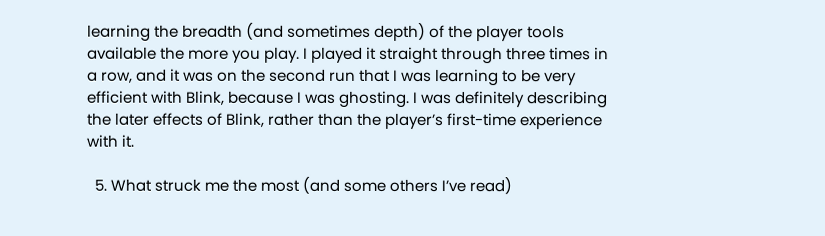learning the breadth (and sometimes depth) of the player tools available the more you play. I played it straight through three times in a row, and it was on the second run that I was learning to be very efficient with Blink, because I was ghosting. I was definitely describing the later effects of Blink, rather than the player’s first-time experience with it.

  5. What struck me the most (and some others I’ve read)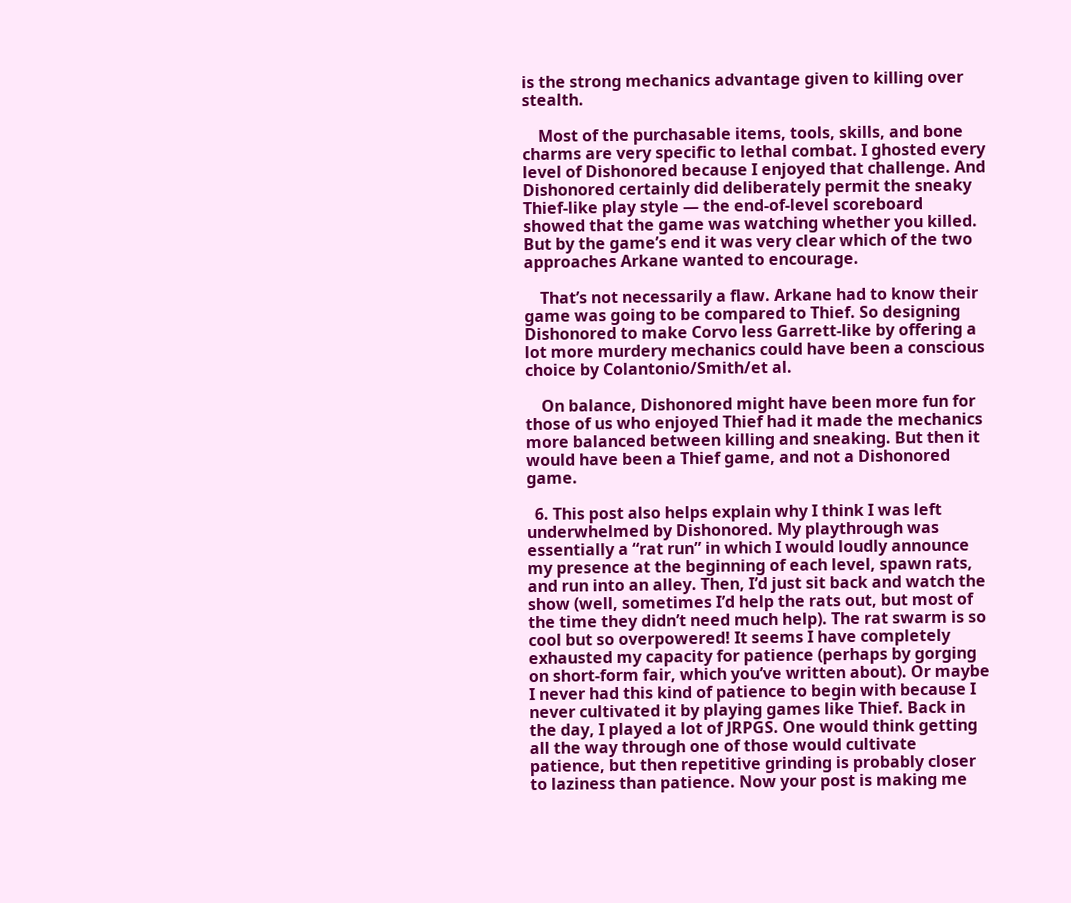is the strong mechanics advantage given to killing over stealth.

    Most of the purchasable items, tools, skills, and bone charms are very specific to lethal combat. I ghosted every level of Dishonored because I enjoyed that challenge. And Dishonored certainly did deliberately permit the sneaky Thief-like play style — the end-of-level scoreboard showed that the game was watching whether you killed. But by the game’s end it was very clear which of the two approaches Arkane wanted to encourage.

    That’s not necessarily a flaw. Arkane had to know their game was going to be compared to Thief. So designing Dishonored to make Corvo less Garrett-like by offering a lot more murdery mechanics could have been a conscious choice by Colantonio/Smith/et al.

    On balance, Dishonored might have been more fun for those of us who enjoyed Thief had it made the mechanics more balanced between killing and sneaking. But then it would have been a Thief game, and not a Dishonored game.

  6. This post also helps explain why I think I was left underwhelmed by Dishonored. My playthrough was essentially a “rat run” in which I would loudly announce my presence at the beginning of each level, spawn rats, and run into an alley. Then, I’d just sit back and watch the show (well, sometimes I’d help the rats out, but most of the time they didn’t need much help). The rat swarm is so cool but so overpowered! It seems I have completely exhausted my capacity for patience (perhaps by gorging on short-form fair, which you’ve written about). Or maybe I never had this kind of patience to begin with because I never cultivated it by playing games like Thief. Back in the day, I played a lot of JRPGS. One would think getting all the way through one of those would cultivate patience, but then repetitive grinding is probably closer to laziness than patience. Now your post is making me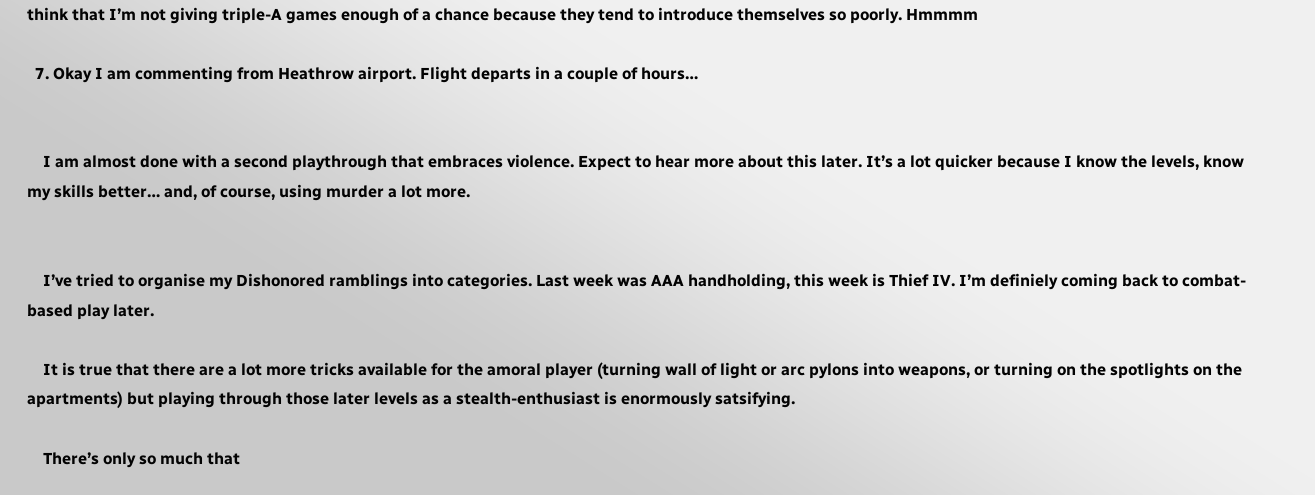think that I’m not giving triple-A games enough of a chance because they tend to introduce themselves so poorly. Hmmmm

  7. Okay I am commenting from Heathrow airport. Flight departs in a couple of hours…


    I am almost done with a second playthrough that embraces violence. Expect to hear more about this later. It’s a lot quicker because I know the levels, know my skills better… and, of course, using murder a lot more.


    I’ve tried to organise my Dishonored ramblings into categories. Last week was AAA handholding, this week is Thief IV. I’m definiely coming back to combat-based play later.

    It is true that there are a lot more tricks available for the amoral player (turning wall of light or arc pylons into weapons, or turning on the spotlights on the apartments) but playing through those later levels as a stealth-enthusiast is enormously satsifying.

    There’s only so much that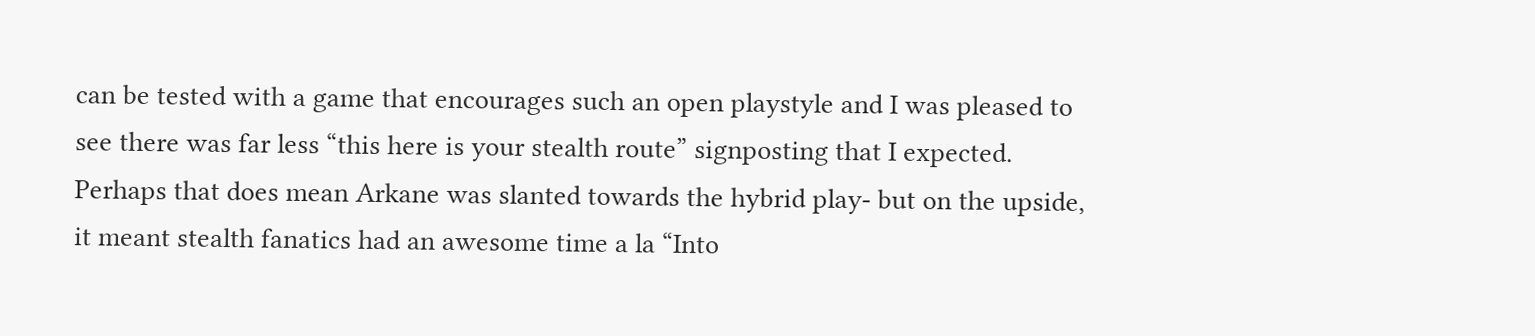can be tested with a game that encourages such an open playstyle and I was pleased to see there was far less “this here is your stealth route” signposting that I expected. Perhaps that does mean Arkane was slanted towards the hybrid play- but on the upside, it meant stealth fanatics had an awesome time a la “Into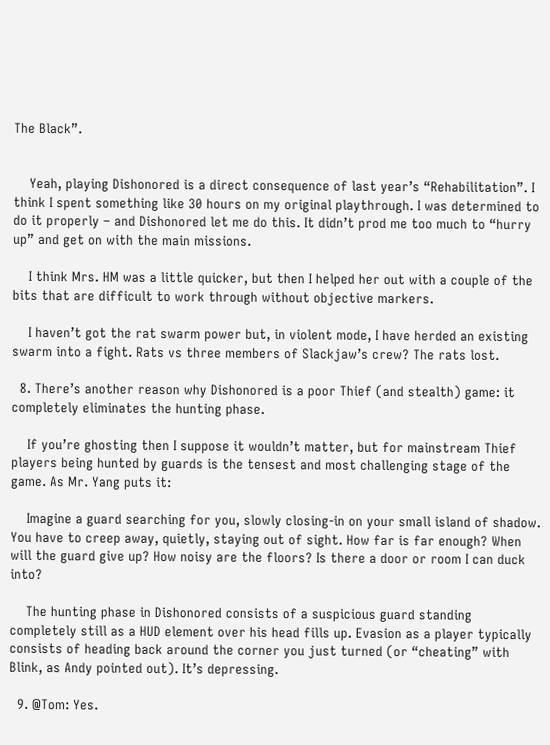The Black”.


    Yeah, playing Dishonored is a direct consequence of last year’s “Rehabilitation”. I think I spent something like 30 hours on my original playthrough. I was determined to do it properly – and Dishonored let me do this. It didn’t prod me too much to “hurry up” and get on with the main missions.

    I think Mrs. HM was a little quicker, but then I helped her out with a couple of the bits that are difficult to work through without objective markers.

    I haven’t got the rat swarm power but, in violent mode, I have herded an existing swarm into a fight. Rats vs three members of Slackjaw’s crew? The rats lost.

  8. There’s another reason why Dishonored is a poor Thief (and stealth) game: it completely eliminates the hunting phase.

    If you’re ghosting then I suppose it wouldn’t matter, but for mainstream Thief players being hunted by guards is the tensest and most challenging stage of the game. As Mr. Yang puts it:

    Imagine a guard searching for you, slowly closing-in on your small island of shadow. You have to creep away, quietly, staying out of sight. How far is far enough? When will the guard give up? How noisy are the floors? Is there a door or room I can duck into?

    The hunting phase in Dishonored consists of a suspicious guard standing completely still as a HUD element over his head fills up. Evasion as a player typically consists of heading back around the corner you just turned (or “cheating” with Blink, as Andy pointed out). It’s depressing.

  9. @Tom: Yes.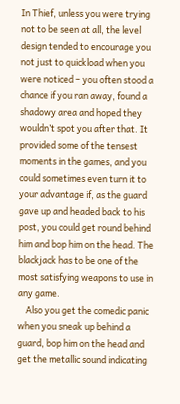In Thief, unless you were trying not to be seen at all, the level design tended to encourage you not just to quickload when you were noticed – you often stood a chance if you ran away, found a shadowy area and hoped they wouldn’t spot you after that. It provided some of the tensest moments in the games, and you could sometimes even turn it to your advantage if, as the guard gave up and headed back to his post, you could get round behind him and bop him on the head. The blackjack has to be one of the most satisfying weapons to use in any game.
    Also you get the comedic panic when you sneak up behind a guard, bop him on the head and get the metallic sound indicating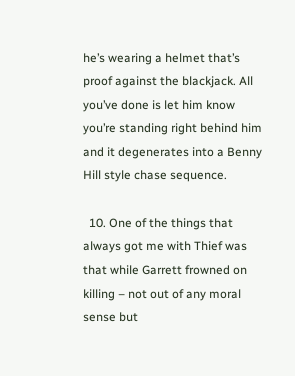he’s wearing a helmet that’s proof against the blackjack. All you’ve done is let him know you’re standing right behind him and it degenerates into a Benny Hill style chase sequence.

  10. One of the things that always got me with Thief was that while Garrett frowned on killing – not out of any moral sense but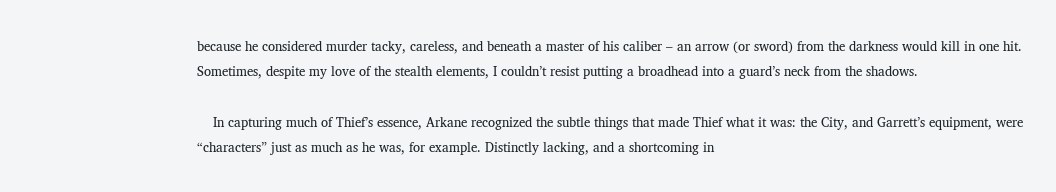because he considered murder tacky, careless, and beneath a master of his caliber – an arrow (or sword) from the darkness would kill in one hit. Sometimes, despite my love of the stealth elements, I couldn’t resist putting a broadhead into a guard’s neck from the shadows.

    In capturing much of Thief’s essence, Arkane recognized the subtle things that made Thief what it was: the City, and Garrett’s equipment, were “characters” just as much as he was, for example. Distinctly lacking, and a shortcoming in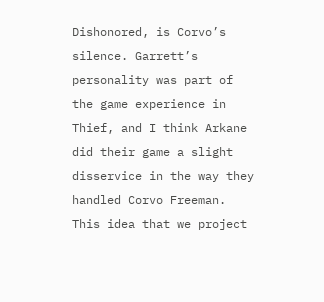Dishonored, is Corvo’s silence. Garrett’s personality was part of the game experience in Thief, and I think Arkane did their game a slight disservice in the way they handled Corvo Freeman. This idea that we project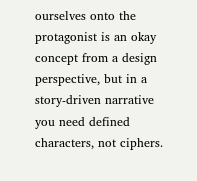ourselves onto the protagonist is an okay concept from a design perspective, but in a story-driven narrative you need defined characters, not ciphers.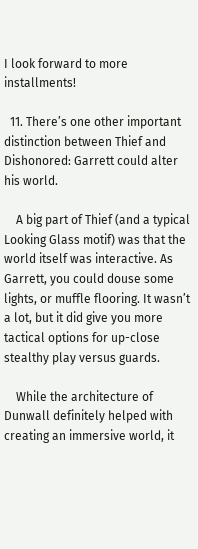I look forward to more installments!

  11. There’s one other important distinction between Thief and Dishonored: Garrett could alter his world.

    A big part of Thief (and a typical Looking Glass motif) was that the world itself was interactive. As Garrett, you could douse some lights, or muffle flooring. It wasn’t a lot, but it did give you more tactical options for up-close stealthy play versus guards.

    While the architecture of Dunwall definitely helped with creating an immersive world, it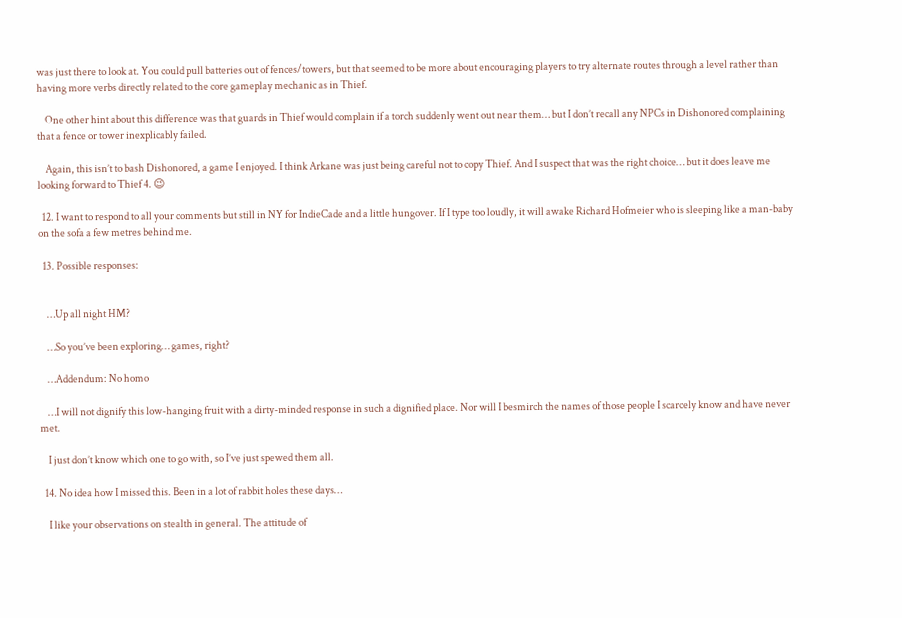was just there to look at. You could pull batteries out of fences/towers, but that seemed to be more about encouraging players to try alternate routes through a level rather than having more verbs directly related to the core gameplay mechanic as in Thief.

    One other hint about this difference was that guards in Thief would complain if a torch suddenly went out near them… but I don’t recall any NPCs in Dishonored complaining that a fence or tower inexplicably failed.

    Again, this isn’t to bash Dishonored, a game I enjoyed. I think Arkane was just being careful not to copy Thief. And I suspect that was the right choice… but it does leave me looking forward to Thief 4. 😉

  12. I want to respond to all your comments but still in NY for IndieCade and a little hungover. If I type too loudly, it will awake Richard Hofmeier who is sleeping like a man-baby on the sofa a few metres behind me.

  13. Possible responses:


    …Up all night HM?

    …So you’ve been exploring… games, right?

    …Addendum: No homo

    …I will not dignify this low-hanging fruit with a dirty-minded response in such a dignified place. Nor will I besmirch the names of those people I scarcely know and have never met.

    I just don’t know which one to go with, so I’ve just spewed them all.

  14. No idea how I missed this. Been in a lot of rabbit holes these days…

    I like your observations on stealth in general. The attitude of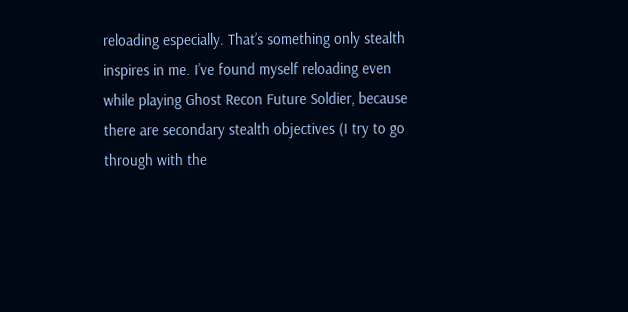reloading especially. That’s something only stealth inspires in me. I’ve found myself reloading even while playing Ghost Recon Future Soldier, because there are secondary stealth objectives (I try to go through with the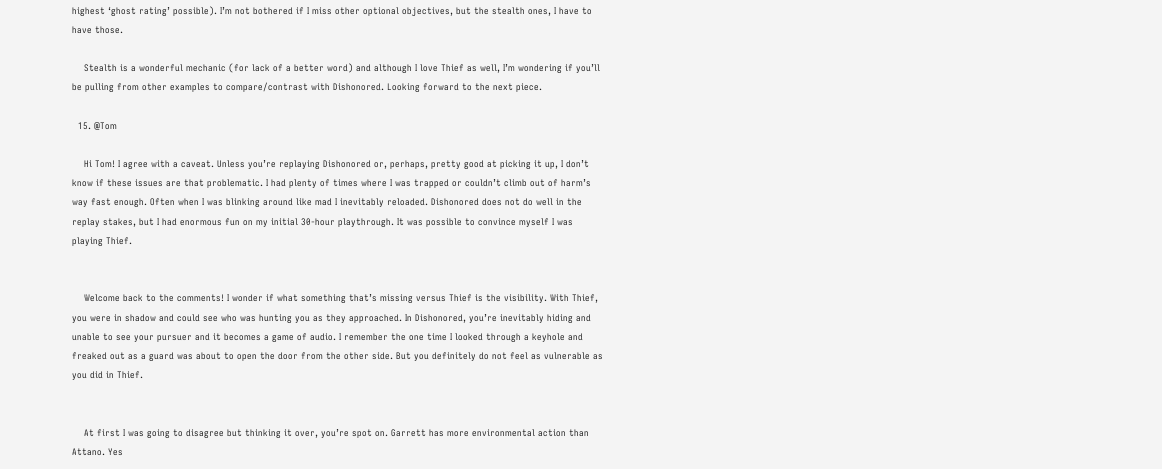highest ‘ghost rating’ possible). I’m not bothered if I miss other optional objectives, but the stealth ones, I have to have those.

    Stealth is a wonderful mechanic (for lack of a better word) and although I love Thief as well, I’m wondering if you’ll be pulling from other examples to compare/contrast with Dishonored. Looking forward to the next piece.

  15. @Tom

    Hi Tom! I agree with a caveat. Unless you’re replaying Dishonored or, perhaps, pretty good at picking it up, I don’t know if these issues are that problematic. I had plenty of times where I was trapped or couldn’t climb out of harm’s way fast enough. Often when I was blinking around like mad I inevitably reloaded. Dishonored does not do well in the replay stakes, but I had enormous fun on my initial 30-hour playthrough. It was possible to convince myself I was playing Thief.


    Welcome back to the comments! I wonder if what something that’s missing versus Thief is the visibility. With Thief, you were in shadow and could see who was hunting you as they approached. In Dishonored, you’re inevitably hiding and unable to see your pursuer and it becomes a game of audio. I remember the one time I looked through a keyhole and freaked out as a guard was about to open the door from the other side. But you definitely do not feel as vulnerable as you did in Thief.


    At first I was going to disagree but thinking it over, you’re spot on. Garrett has more environmental action than Attano. Yes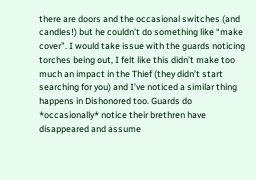there are doors and the occasional switches (and candles!) but he couldn’t do something like “make cover”. I would take issue with the guards noticing torches being out, I felt like this didn’t make too much an impact in the Thief (they didn’t start searching for you) and I’ve noticed a similar thing happens in Dishonored too. Guards do *occasionally* notice their brethren have disappeared and assume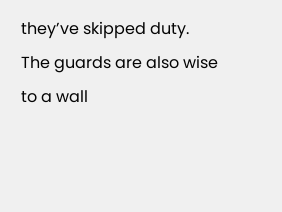they’ve skipped duty. The guards are also wise to a wall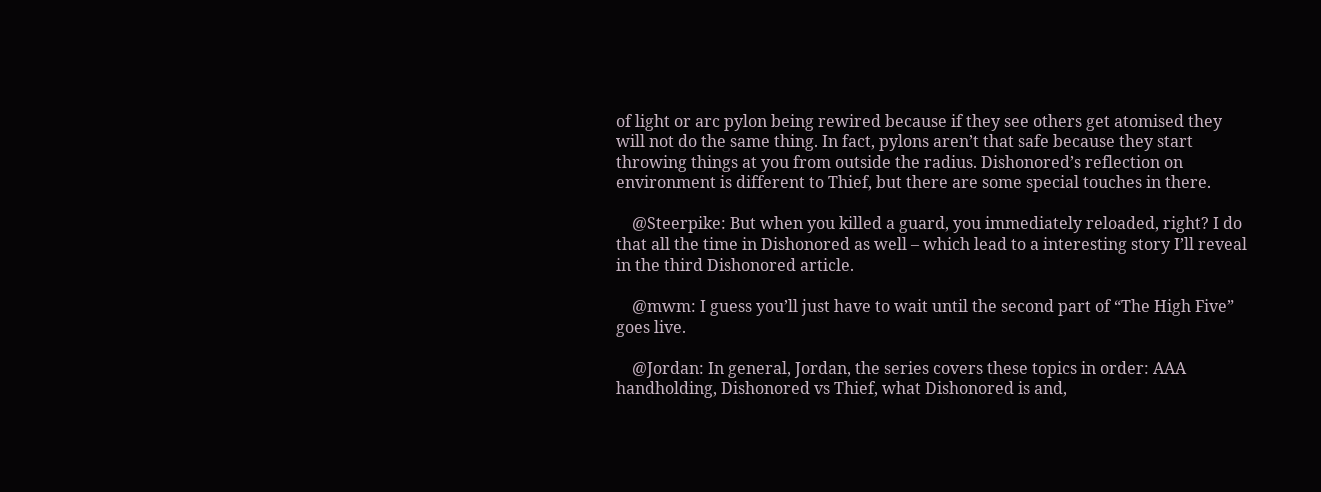of light or arc pylon being rewired because if they see others get atomised they will not do the same thing. In fact, pylons aren’t that safe because they start throwing things at you from outside the radius. Dishonored’s reflection on environment is different to Thief, but there are some special touches in there.

    @Steerpike: But when you killed a guard, you immediately reloaded, right? I do that all the time in Dishonored as well – which lead to a interesting story I’ll reveal in the third Dishonored article.

    @mwm: I guess you’ll just have to wait until the second part of “The High Five” goes live.

    @Jordan: In general, Jordan, the series covers these topics in order: AAA handholding, Dishonored vs Thief, what Dishonored is and,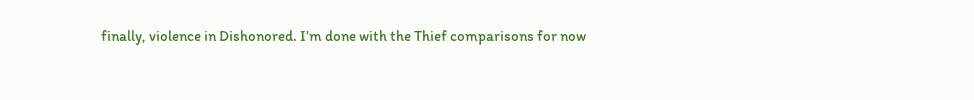finally, violence in Dishonored. I’m done with the Thief comparisons for now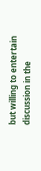but willing to entertain discussion in the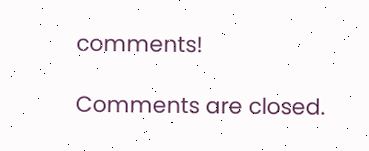comments!

Comments are closed.